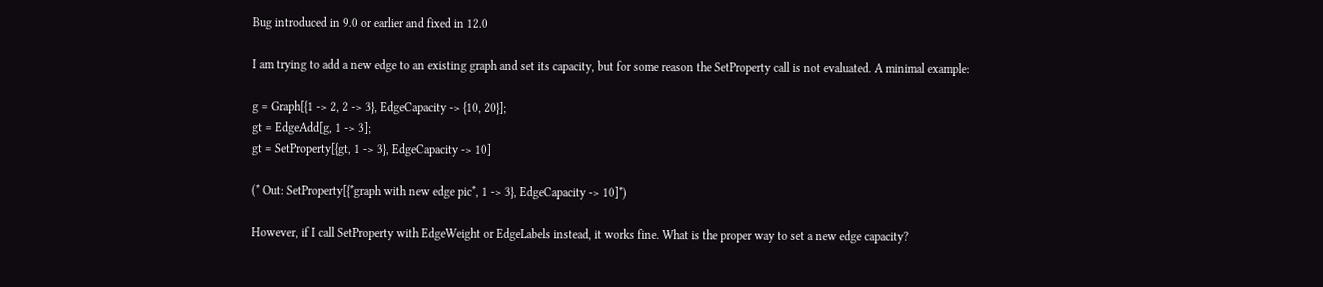Bug introduced in 9.0 or earlier and fixed in 12.0

I am trying to add a new edge to an existing graph and set its capacity, but for some reason the SetProperty call is not evaluated. A minimal example:

g = Graph[{1 -> 2, 2 -> 3}, EdgeCapacity -> {10, 20}];
gt = EdgeAdd[g, 1 -> 3];
gt = SetProperty[{gt, 1 -> 3}, EdgeCapacity -> 10]

(* Out: SetProperty[{*graph with new edge pic*, 1 -> 3}, EdgeCapacity -> 10]*)

However, if I call SetProperty with EdgeWeight or EdgeLabels instead, it works fine. What is the proper way to set a new edge capacity?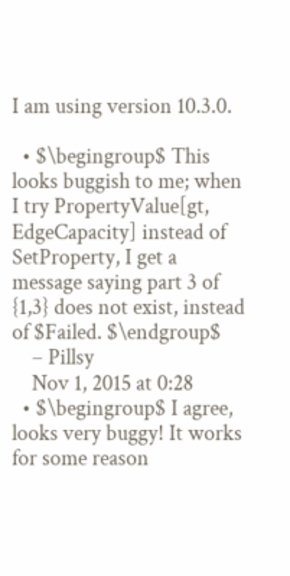I am using version 10.3.0.

  • $\begingroup$ This looks buggish to me; when I try PropertyValue[gt, EdgeCapacity] instead of SetProperty, I get a message saying part 3 of {1,3} does not exist, instead of $Failed. $\endgroup$
    – Pillsy
    Nov 1, 2015 at 0:28
  • $\begingroup$ I agree, looks very buggy! It works for some reason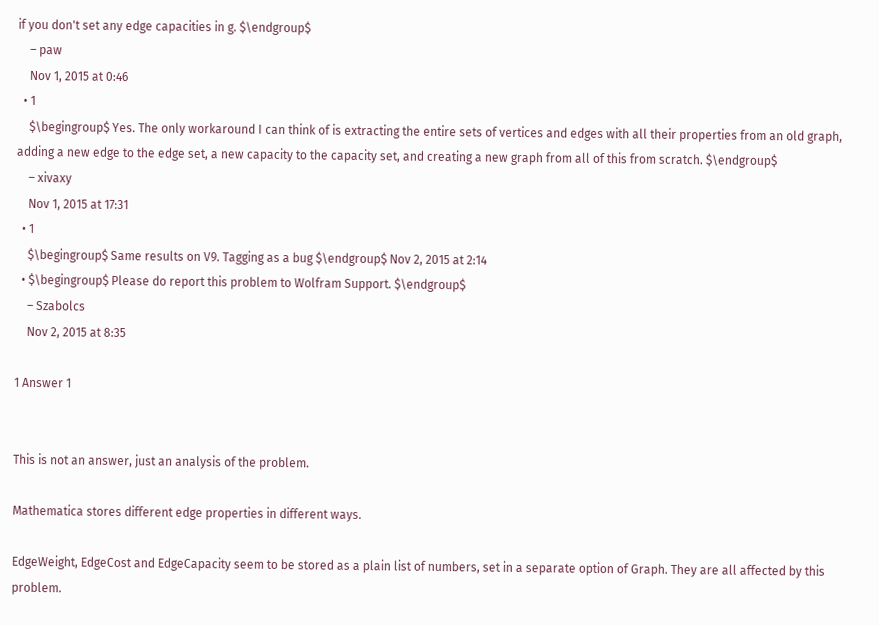if you don't set any edge capacities in g. $\endgroup$
    – paw
    Nov 1, 2015 at 0:46
  • 1
    $\begingroup$ Yes. The only workaround I can think of is extracting the entire sets of vertices and edges with all their properties from an old graph, adding a new edge to the edge set, a new capacity to the capacity set, and creating a new graph from all of this from scratch. $\endgroup$
    – xivaxy
    Nov 1, 2015 at 17:31
  • 1
    $\begingroup$ Same results on V9. Tagging as a bug $\endgroup$ Nov 2, 2015 at 2:14
  • $\begingroup$ Please do report this problem to Wolfram Support. $\endgroup$
    – Szabolcs
    Nov 2, 2015 at 8:35

1 Answer 1


This is not an answer, just an analysis of the problem.

Mathematica stores different edge properties in different ways.

EdgeWeight, EdgeCost and EdgeCapacity seem to be stored as a plain list of numbers, set in a separate option of Graph. They are all affected by this problem.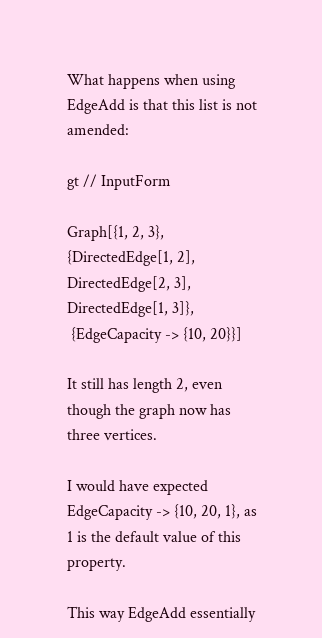What happens when using EdgeAdd is that this list is not amended:

gt // InputForm

Graph[{1, 2, 3}, {DirectedEdge[1, 2], DirectedEdge[2, 3], DirectedEdge[1, 3]},
 {EdgeCapacity -> {10, 20}}]

It still has length 2, even though the graph now has three vertices.

I would have expected EdgeCapacity -> {10, 20, 1}, as 1 is the default value of this property.

This way EdgeAdd essentially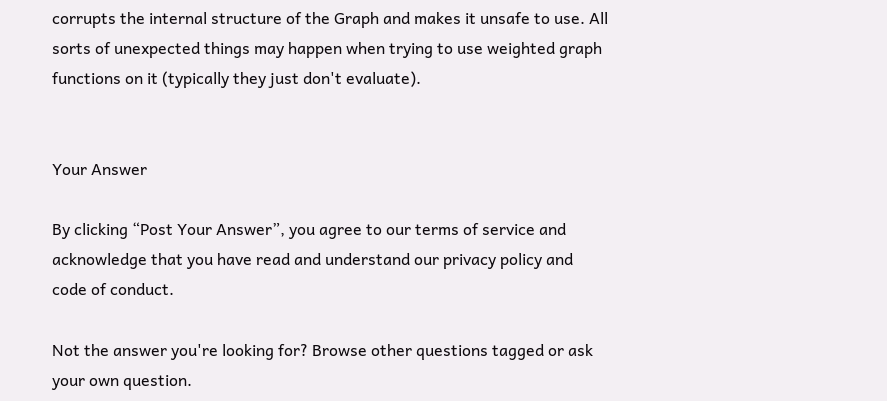corrupts the internal structure of the Graph and makes it unsafe to use. All sorts of unexpected things may happen when trying to use weighted graph functions on it (typically they just don't evaluate).


Your Answer

By clicking “Post Your Answer”, you agree to our terms of service and acknowledge that you have read and understand our privacy policy and code of conduct.

Not the answer you're looking for? Browse other questions tagged or ask your own question.